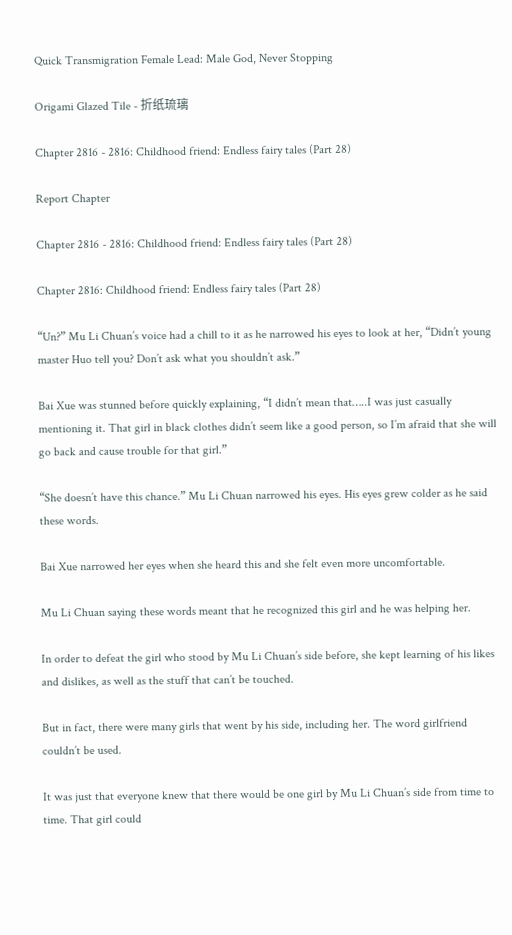Quick Transmigration Female Lead: Male God, Never Stopping

Origami Glazed Tile - 折纸琉璃

Chapter 2816 - 2816: Childhood friend: Endless fairy tales (Part 28)

Report Chapter

Chapter 2816 - 2816: Childhood friend: Endless fairy tales (Part 28)

Chapter 2816: Childhood friend: Endless fairy tales (Part 28)

“Un?” Mu Li Chuan’s voice had a chill to it as he narrowed his eyes to look at her, “Didn’t young master Huo tell you? Don’t ask what you shouldn’t ask.”

Bai Xue was stunned before quickly explaining, “I didn’t mean that…..I was just casually mentioning it. That girl in black clothes didn’t seem like a good person, so I’m afraid that she will go back and cause trouble for that girl.”

“She doesn’t have this chance.” Mu Li Chuan narrowed his eyes. His eyes grew colder as he said these words.

Bai Xue narrowed her eyes when she heard this and she felt even more uncomfortable.

Mu Li Chuan saying these words meant that he recognized this girl and he was helping her.

In order to defeat the girl who stood by Mu Li Chuan’s side before, she kept learning of his likes and dislikes, as well as the stuff that can’t be touched.

But in fact, there were many girls that went by his side, including her. The word girlfriend couldn’t be used.

It was just that everyone knew that there would be one girl by Mu Li Chuan’s side from time to time. That girl could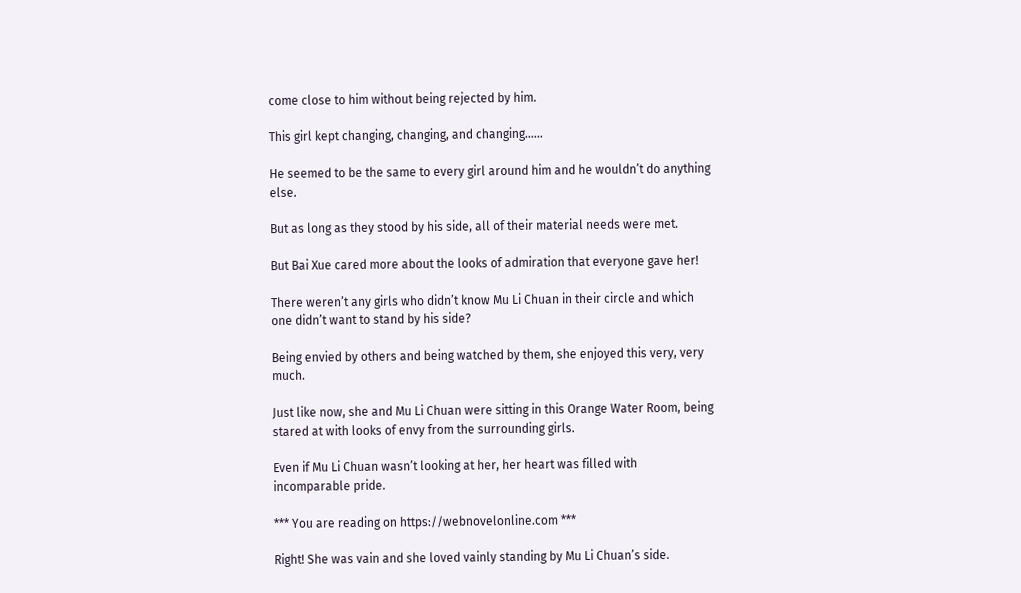come close to him without being rejected by him.

This girl kept changing, changing, and changing……

He seemed to be the same to every girl around him and he wouldn’t do anything else.

But as long as they stood by his side, all of their material needs were met.

But Bai Xue cared more about the looks of admiration that everyone gave her!

There weren’t any girls who didn’t know Mu Li Chuan in their circle and which one didn’t want to stand by his side?

Being envied by others and being watched by them, she enjoyed this very, very much.

Just like now, she and Mu Li Chuan were sitting in this Orange Water Room, being stared at with looks of envy from the surrounding girls.

Even if Mu Li Chuan wasn’t looking at her, her heart was filled with incomparable pride.

*** You are reading on https://webnovelonline.com ***

Right! She was vain and she loved vainly standing by Mu Li Chuan’s side.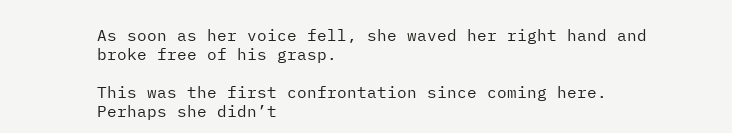As soon as her voice fell, she waved her right hand and broke free of his grasp.

This was the first confrontation since coming here. Perhaps she didn’t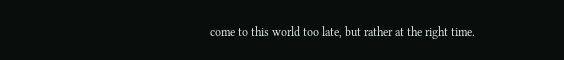come to this world too late, but rather at the right time.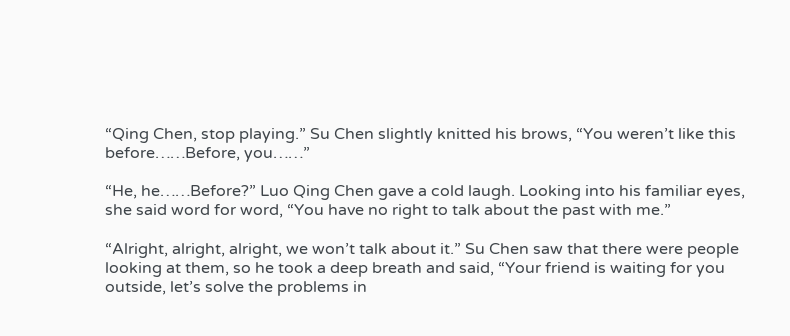“Qing Chen, stop playing.” Su Chen slightly knitted his brows, “You weren’t like this before……Before, you……”

“He, he……Before?” Luo Qing Chen gave a cold laugh. Looking into his familiar eyes, she said word for word, “You have no right to talk about the past with me.”

“Alright, alright, alright, we won’t talk about it.” Su Chen saw that there were people looking at them, so he took a deep breath and said, “Your friend is waiting for you outside, let’s solve the problems in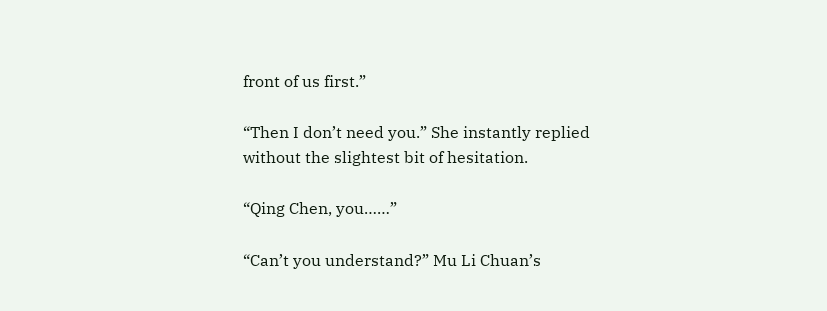front of us first.”

“Then I don’t need you.” She instantly replied without the slightest bit of hesitation.

“Qing Chen, you……”

“Can’t you understand?” Mu Li Chuan’s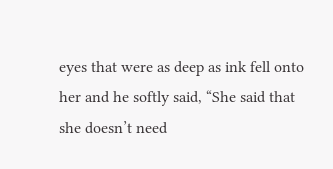eyes that were as deep as ink fell onto her and he softly said, “She said that she doesn’t need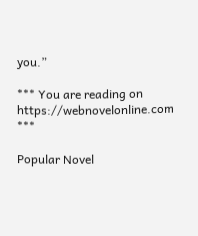you.”

*** You are reading on https://webnovelonline.com ***

Popular Novel